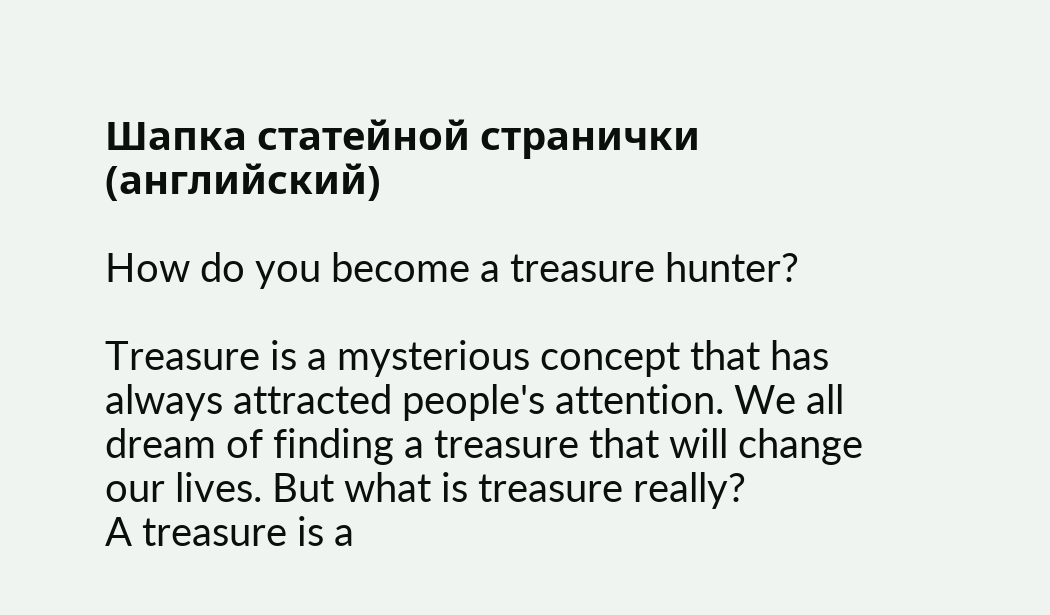Шапка статейной странички (английский)

How do you become a treasure hunter?

Treasure is a mysterious concept that has always attracted people's attention. We all dream of finding a treasure that will change our lives. But what is treasure really?
A treasure is a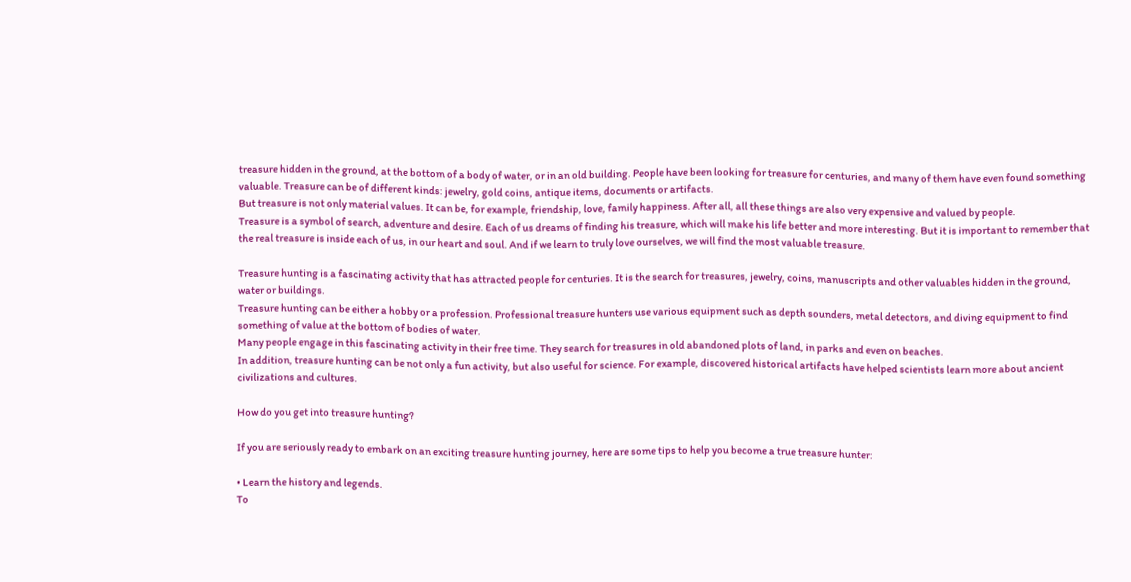treasure hidden in the ground, at the bottom of a body of water, or in an old building. People have been looking for treasure for centuries, and many of them have even found something valuable. Treasure can be of different kinds: jewelry, gold coins, antique items, documents or artifacts.
But treasure is not only material values. It can be, for example, friendship, love, family happiness. After all, all these things are also very expensive and valued by people.
Treasure is a symbol of search, adventure and desire. Each of us dreams of finding his treasure, which will make his life better and more interesting. But it is important to remember that the real treasure is inside each of us, in our heart and soul. And if we learn to truly love ourselves, we will find the most valuable treasure.

Treasure hunting is a fascinating activity that has attracted people for centuries. It is the search for treasures, jewelry, coins, manuscripts and other valuables hidden in the ground, water or buildings.
Treasure hunting can be either a hobby or a profession. Professional treasure hunters use various equipment such as depth sounders, metal detectors, and diving equipment to find something of value at the bottom of bodies of water.
Many people engage in this fascinating activity in their free time. They search for treasures in old abandoned plots of land, in parks and even on beaches.
In addition, treasure hunting can be not only a fun activity, but also useful for science. For example, discovered historical artifacts have helped scientists learn more about ancient civilizations and cultures.

How do you get into treasure hunting?

If you are seriously ready to embark on an exciting treasure hunting journey, here are some tips to help you become a true treasure hunter:

• Learn the history and legends.
To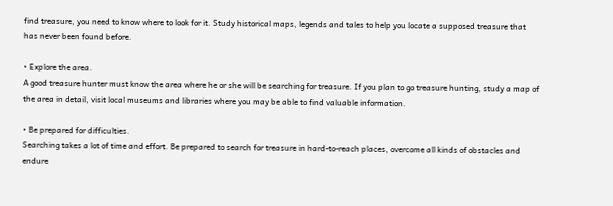find treasure, you need to know where to look for it. Study historical maps, legends and tales to help you locate a supposed treasure that has never been found before.

• Explore the area.
A good treasure hunter must know the area where he or she will be searching for treasure. If you plan to go treasure hunting, study a map of the area in detail, visit local museums and libraries where you may be able to find valuable information.

• Be prepared for difficulties.
Searching takes a lot of time and effort. Be prepared to search for treasure in hard-to-reach places, overcome all kinds of obstacles and endure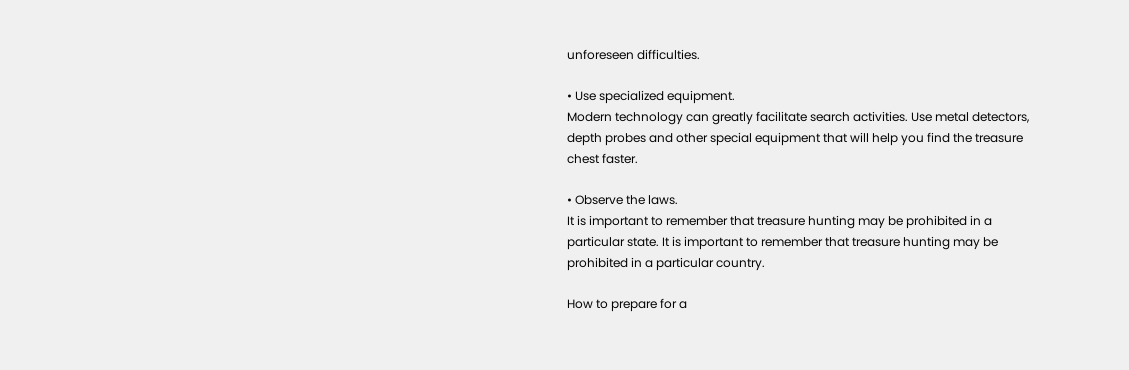unforeseen difficulties.

• Use specialized equipment.
Modern technology can greatly facilitate search activities. Use metal detectors, depth probes and other special equipment that will help you find the treasure chest faster.

• Observe the laws.
It is important to remember that treasure hunting may be prohibited in a particular state. It is important to remember that treasure hunting may be prohibited in a particular country.

How to prepare for a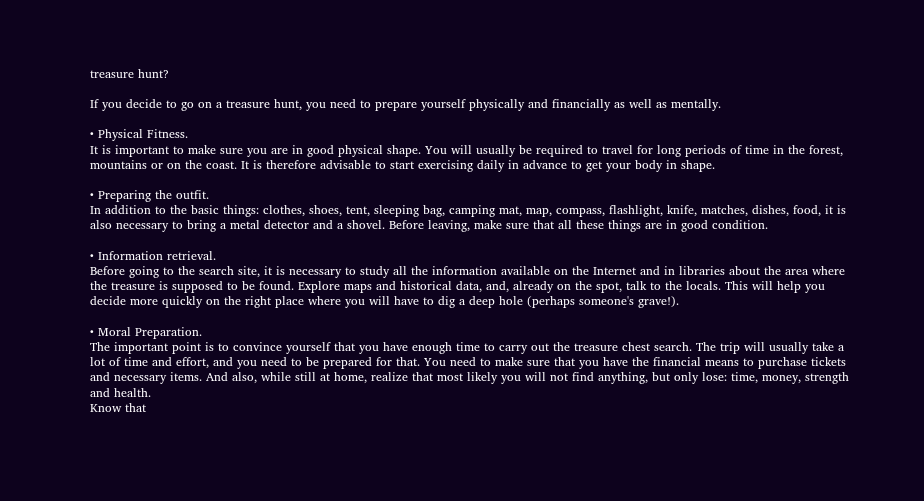treasure hunt?

If you decide to go on a treasure hunt, you need to prepare yourself physically and financially as well as mentally.

• Physical Fitness.
It is important to make sure you are in good physical shape. You will usually be required to travel for long periods of time in the forest, mountains or on the coast. It is therefore advisable to start exercising daily in advance to get your body in shape.

• Preparing the outfit.
In addition to the basic things: clothes, shoes, tent, sleeping bag, camping mat, map, compass, flashlight, knife, matches, dishes, food, it is also necessary to bring a metal detector and a shovel. Before leaving, make sure that all these things are in good condition.

• Information retrieval.
Before going to the search site, it is necessary to study all the information available on the Internet and in libraries about the area where the treasure is supposed to be found. Explore maps and historical data, and, already on the spot, talk to the locals. This will help you decide more quickly on the right place where you will have to dig a deep hole (perhaps someone's grave!).

• Moral Preparation.
The important point is to convince yourself that you have enough time to carry out the treasure chest search. The trip will usually take a lot of time and effort, and you need to be prepared for that. You need to make sure that you have the financial means to purchase tickets and necessary items. And also, while still at home, realize that most likely you will not find anything, but only lose: time, money, strength and health.
Know that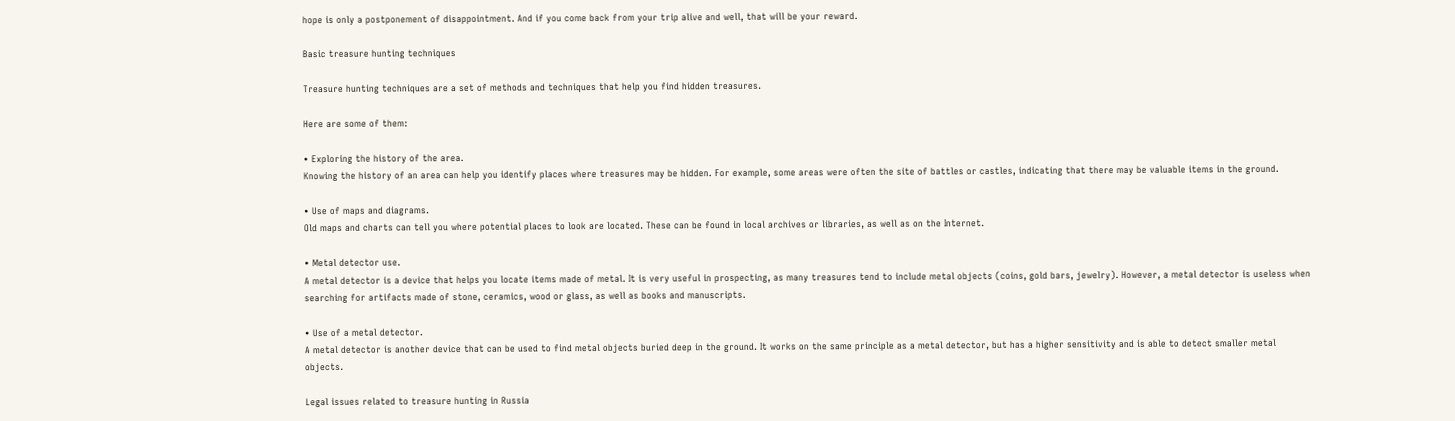hope is only a postponement of disappointment. And if you come back from your trip alive and well, that will be your reward.

Basic treasure hunting techniques

Treasure hunting techniques are a set of methods and techniques that help you find hidden treasures.

Here are some of them:

• Exploring the history of the area.
Knowing the history of an area can help you identify places where treasures may be hidden. For example, some areas were often the site of battles or castles, indicating that there may be valuable items in the ground.

• Use of maps and diagrams.
Old maps and charts can tell you where potential places to look are located. These can be found in local archives or libraries, as well as on the Internet.

• Metal detector use.
A metal detector is a device that helps you locate items made of metal. It is very useful in prospecting, as many treasures tend to include metal objects (coins, gold bars, jewelry). However, a metal detector is useless when searching for artifacts made of stone, ceramics, wood or glass, as well as books and manuscripts.

• Use of a metal detector.
A metal detector is another device that can be used to find metal objects buried deep in the ground. It works on the same principle as a metal detector, but has a higher sensitivity and is able to detect smaller metal objects.

Legal issues related to treasure hunting in Russia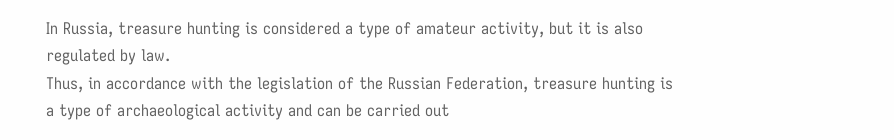In Russia, treasure hunting is considered a type of amateur activity, but it is also regulated by law.
Thus, in accordance with the legislation of the Russian Federation, treasure hunting is a type of archaeological activity and can be carried out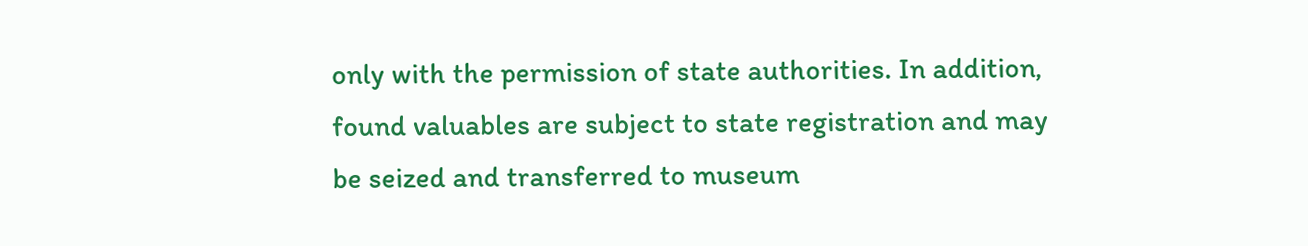only with the permission of state authorities. In addition, found valuables are subject to state registration and may be seized and transferred to museum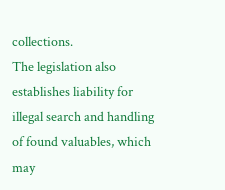collections.
The legislation also establishes liability for illegal search and handling of found valuables, which may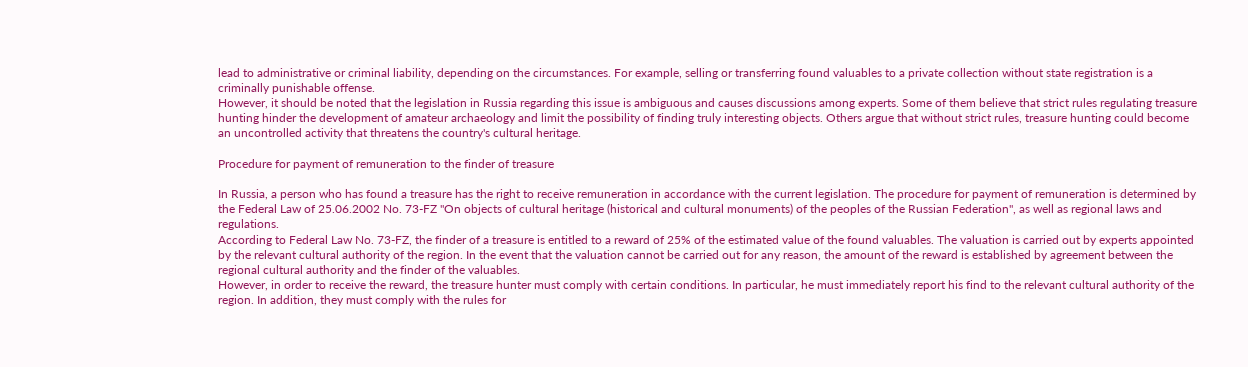lead to administrative or criminal liability, depending on the circumstances. For example, selling or transferring found valuables to a private collection without state registration is a criminally punishable offense.
However, it should be noted that the legislation in Russia regarding this issue is ambiguous and causes discussions among experts. Some of them believe that strict rules regulating treasure hunting hinder the development of amateur archaeology and limit the possibility of finding truly interesting objects. Others argue that without strict rules, treasure hunting could become an uncontrolled activity that threatens the country's cultural heritage.

Procedure for payment of remuneration to the finder of treasure

In Russia, a person who has found a treasure has the right to receive remuneration in accordance with the current legislation. The procedure for payment of remuneration is determined by the Federal Law of 25.06.2002 No. 73-FZ "On objects of cultural heritage (historical and cultural monuments) of the peoples of the Russian Federation", as well as regional laws and regulations.
According to Federal Law No. 73-FZ, the finder of a treasure is entitled to a reward of 25% of the estimated value of the found valuables. The valuation is carried out by experts appointed by the relevant cultural authority of the region. In the event that the valuation cannot be carried out for any reason, the amount of the reward is established by agreement between the regional cultural authority and the finder of the valuables.
However, in order to receive the reward, the treasure hunter must comply with certain conditions. In particular, he must immediately report his find to the relevant cultural authority of the region. In addition, they must comply with the rules for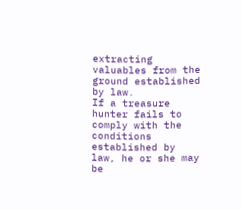extracting valuables from the ground established by law.
If a treasure hunter fails to comply with the conditions established by law, he or she may be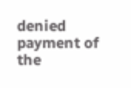denied payment of the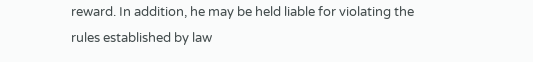reward. In addition, he may be held liable for violating the rules established by law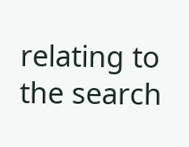relating to the search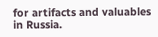for artifacts and valuables in Russia.